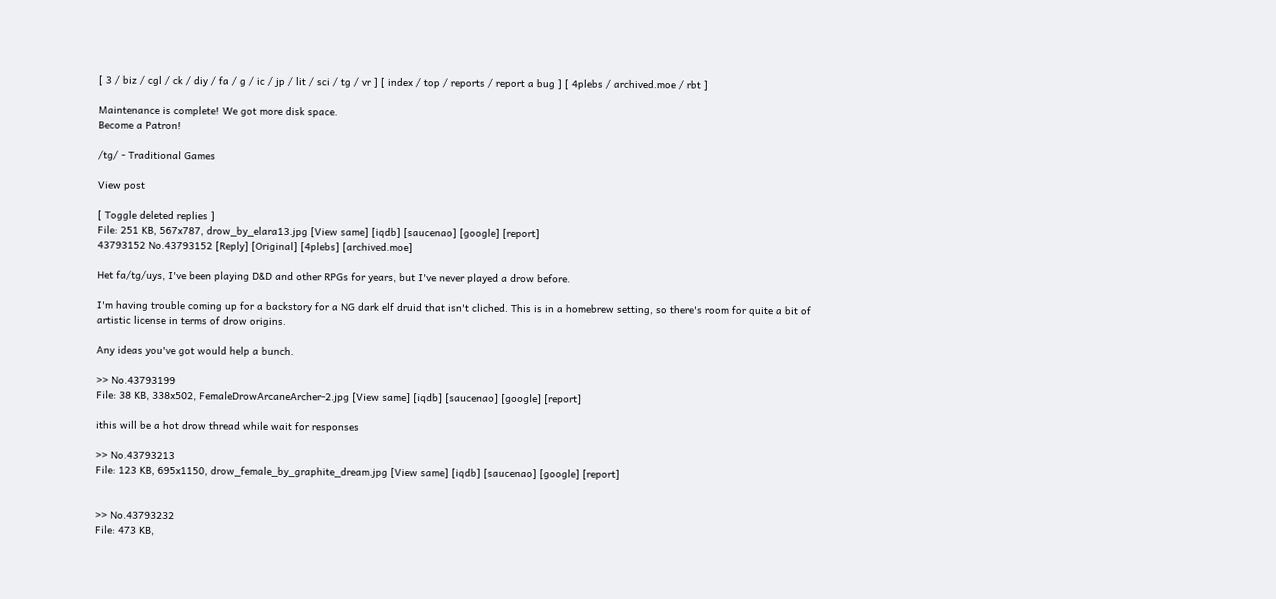[ 3 / biz / cgl / ck / diy / fa / g / ic / jp / lit / sci / tg / vr ] [ index / top / reports / report a bug ] [ 4plebs / archived.moe / rbt ]

Maintenance is complete! We got more disk space.
Become a Patron!

/tg/ - Traditional Games

View post

[ Toggle deleted replies ]
File: 251 KB, 567x787, drow_by_elara13.jpg [View same] [iqdb] [saucenao] [google] [report]
43793152 No.43793152 [Reply] [Original] [4plebs] [archived.moe]

Het fa/tg/uys, I've been playing D&D and other RPGs for years, but I've never played a drow before.

I'm having trouble coming up for a backstory for a NG dark elf druid that isn't cliched. This is in a homebrew setting, so there's room for quite a bit of artistic license in terms of drow origins.

Any ideas you've got would help a bunch.

>> No.43793199
File: 38 KB, 338x502, FemaleDrowArcaneArcher-2.jpg [View same] [iqdb] [saucenao] [google] [report]

ithis will be a hot drow thread while wait for responses

>> No.43793213
File: 123 KB, 695x1150, drow_female_by_graphite_dream.jpg [View same] [iqdb] [saucenao] [google] [report]


>> No.43793232
File: 473 KB,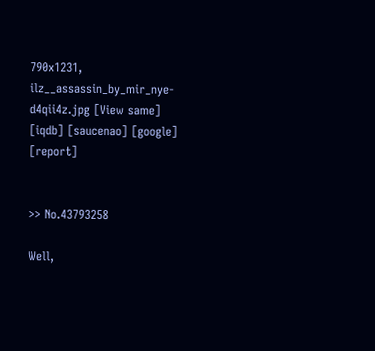790x1231, ilz__assassin_by_mir_nye-d4qii4z.jpg [View same] [iqdb] [saucenao] [google] [report]


>> No.43793258

Well,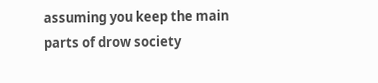assuming you keep the main parts of drow society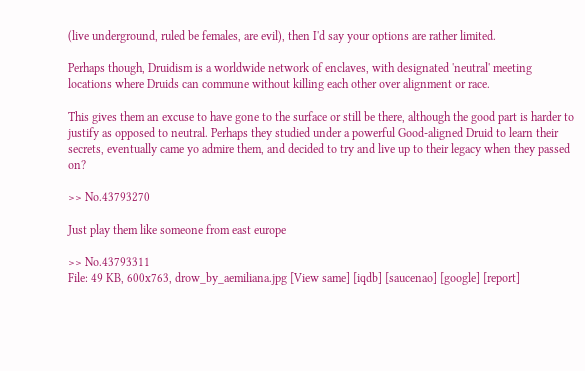(live underground, ruled be females, are evil), then I'd say your options are rather limited.

Perhaps though, Druidism is a worldwide network of enclaves, with designated 'neutral' meeting locations where Druids can commune without killing each other over alignment or race.

This gives them an excuse to have gone to the surface or still be there, although the good part is harder to justify as opposed to neutral. Perhaps they studied under a powerful Good-aligned Druid to learn their secrets, eventually came yo admire them, and decided to try and live up to their legacy when they passed on?

>> No.43793270

Just play them like someone from east europe

>> No.43793311
File: 49 KB, 600x763, drow_by_aemiliana.jpg [View same] [iqdb] [saucenao] [google] [report]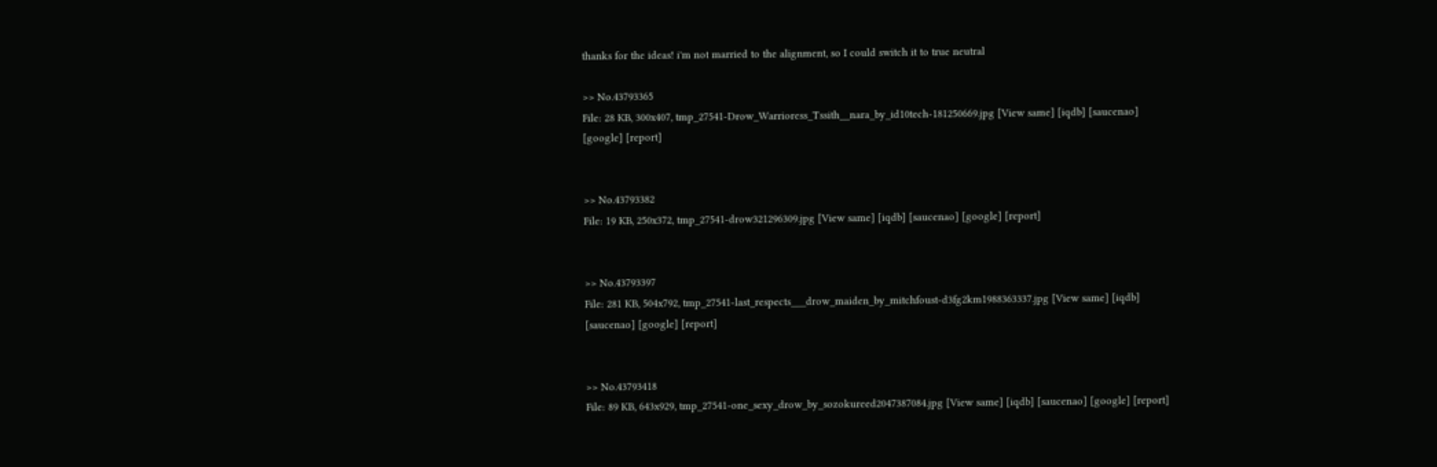thanks for the ideas! i'm not married to the alignment, so I could switch it to true neutral

>> No.43793365
File: 28 KB, 300x407, tmp_27541-Drow_Warrioress_Tssith__nara_by_id10tech-181250669.jpg [View same] [iqdb] [saucenao] [google] [report]


>> No.43793382
File: 19 KB, 250x372, tmp_27541-drow321296309.jpg [View same] [iqdb] [saucenao] [google] [report]


>> No.43793397
File: 281 KB, 504x792, tmp_27541-last_respects___drow_maiden_by_mitchfoust-d3fg2km1988363337.jpg [View same] [iqdb] [saucenao] [google] [report]


>> No.43793418
File: 89 KB, 643x929, tmp_27541-one_sexy_drow_by_sozokureed2047387084.jpg [View same] [iqdb] [saucenao] [google] [report]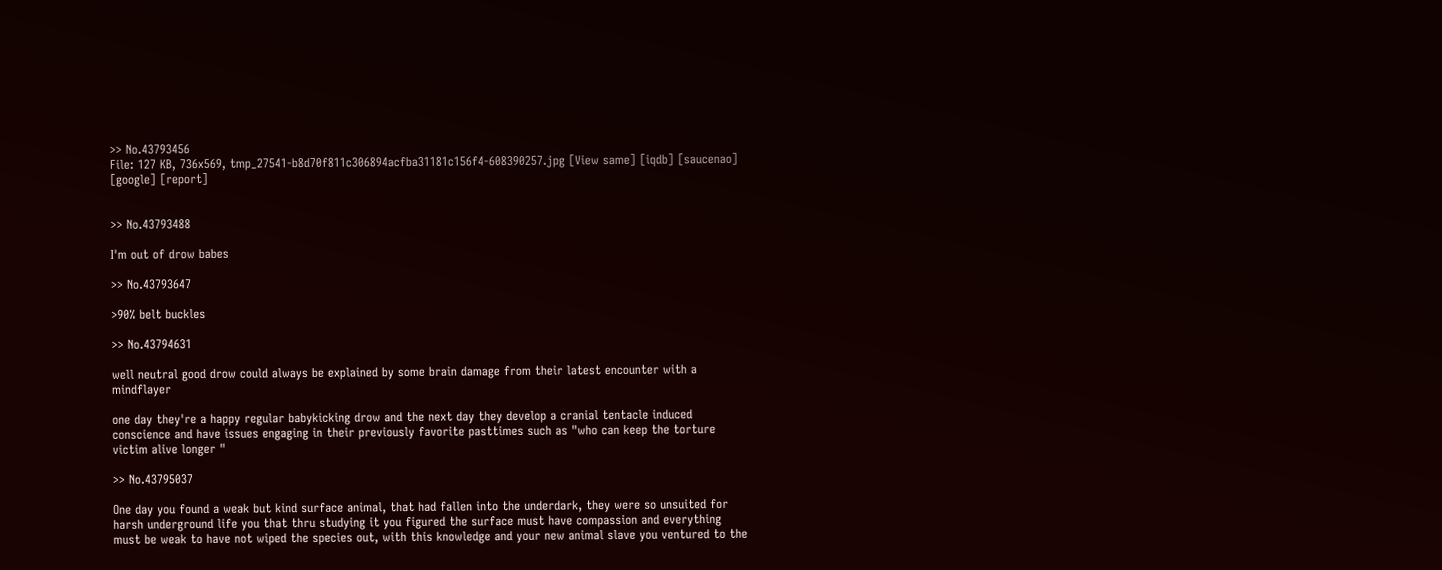>> No.43793456
File: 127 KB, 736x569, tmp_27541-b8d70f811c306894acfba31181c156f4-608390257.jpg [View same] [iqdb] [saucenao] [google] [report]


>> No.43793488

I'm out of drow babes

>> No.43793647

>90% belt buckles

>> No.43794631

well neutral good drow could always be explained by some brain damage from their latest encounter with a mindflayer

one day they're a happy regular babykicking drow and the next day they develop a cranial tentacle induced conscience and have issues engaging in their previously favorite pasttimes such as "who can keep the torture victim alive longer "

>> No.43795037

One day you found a weak but kind surface animal, that had fallen into the underdark, they were so unsuited for harsh underground life you that thru studying it you figured the surface must have compassion and everything must be weak to have not wiped the species out, with this knowledge and your new animal slave you ventured to the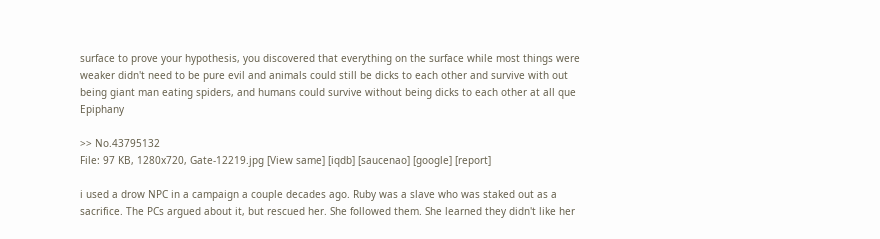surface to prove your hypothesis, you discovered that everything on the surface while most things were weaker didn't need to be pure evil and animals could still be dicks to each other and survive with out being giant man eating spiders, and humans could survive without being dicks to each other at all que Epiphany

>> No.43795132
File: 97 KB, 1280x720, Gate-12219.jpg [View same] [iqdb] [saucenao] [google] [report]

i used a drow NPC in a campaign a couple decades ago. Ruby was a slave who was staked out as a sacrifice. The PCs argued about it, but rescued her. She followed them. She learned they didn't like her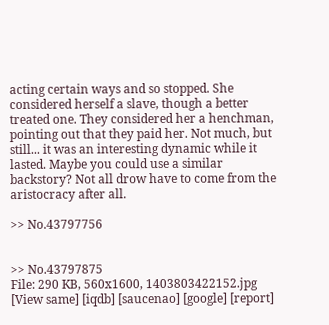acting certain ways and so stopped. She considered herself a slave, though a better treated one. They considered her a henchman, pointing out that they paid her. Not much, but still... it was an interesting dynamic while it lasted. Maybe you could use a similar backstory? Not all drow have to come from the aristocracy after all.

>> No.43797756


>> No.43797875
File: 290 KB, 560x1600, 1403803422152.jpg [View same] [iqdb] [saucenao] [google] [report]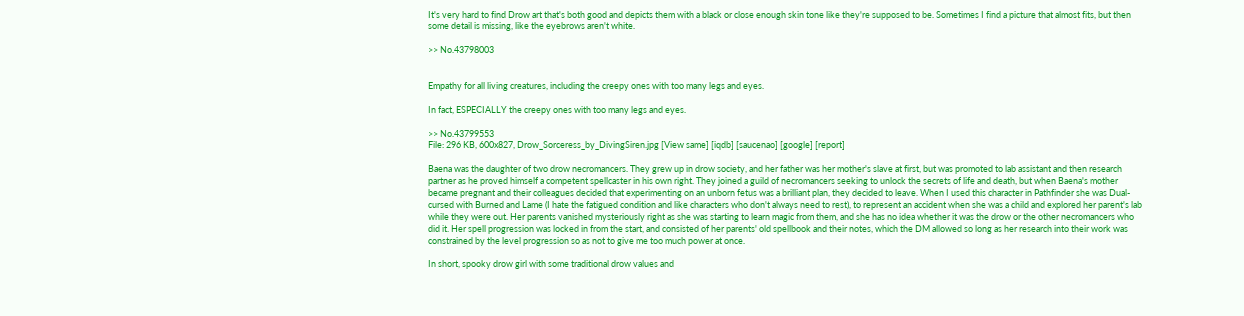It's very hard to find Drow art that's both good and depicts them with a black or close enough skin tone like they're supposed to be. Sometimes I find a picture that almost fits, but then some detail is missing, like the eyebrows aren't white.

>> No.43798003


Empathy for all living creatures, including the creepy ones with too many legs and eyes.

In fact, ESPECIALLY the creepy ones with too many legs and eyes.

>> No.43799553
File: 296 KB, 600x827, Drow_Sorceress_by_DivingSiren.jpg [View same] [iqdb] [saucenao] [google] [report]

Baena was the daughter of two drow necromancers. They grew up in drow society, and her father was her mother's slave at first, but was promoted to lab assistant and then research partner as he proved himself a competent spellcaster in his own right. They joined a guild of necromancers seeking to unlock the secrets of life and death, but when Baena's mother became pregnant and their colleagues decided that experimenting on an unborn fetus was a brilliant plan, they decided to leave. When I used this character in Pathfinder she was Dual-cursed with Burned and Lame (I hate the fatigued condition and like characters who don't always need to rest), to represent an accident when she was a child and explored her parent's lab while they were out. Her parents vanished mysteriously right as she was starting to learn magic from them, and she has no idea whether it was the drow or the other necromancers who did it. Her spell progression was locked in from the start, and consisted of her parents' old spellbook and their notes, which the DM allowed so long as her research into their work was constrained by the level progression so as not to give me too much power at once.

In short, spooky drow girl with some traditional drow values and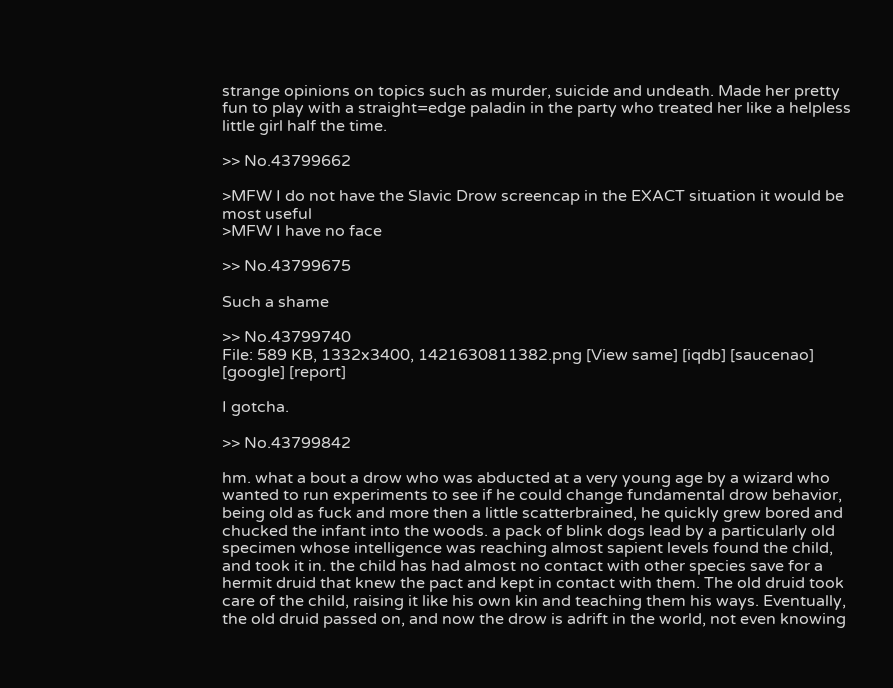strange opinions on topics such as murder, suicide and undeath. Made her pretty fun to play with a straight=edge paladin in the party who treated her like a helpless little girl half the time.

>> No.43799662

>MFW I do not have the Slavic Drow screencap in the EXACT situation it would be most useful
>MFW I have no face

>> No.43799675

Such a shame

>> No.43799740
File: 589 KB, 1332x3400, 1421630811382.png [View same] [iqdb] [saucenao] [google] [report]

I gotcha.

>> No.43799842

hm. what a bout a drow who was abducted at a very young age by a wizard who wanted to run experiments to see if he could change fundamental drow behavior, being old as fuck and more then a little scatterbrained, he quickly grew bored and chucked the infant into the woods. a pack of blink dogs lead by a particularly old specimen whose intelligence was reaching almost sapient levels found the child, and took it in. the child has had almost no contact with other species save for a hermit druid that knew the pact and kept in contact with them. The old druid took care of the child, raising it like his own kin and teaching them his ways. Eventually, the old druid passed on, and now the drow is adrift in the world, not even knowing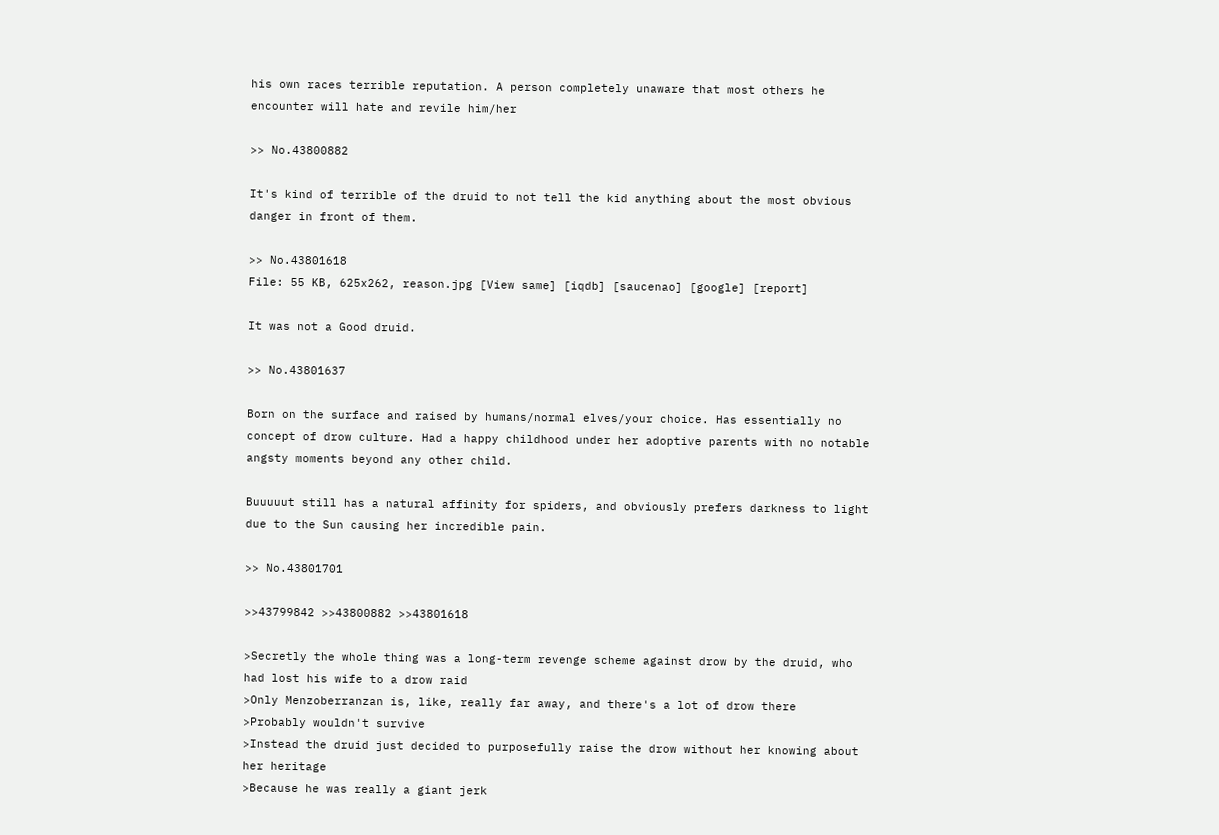his own races terrible reputation. A person completely unaware that most others he encounter will hate and revile him/her

>> No.43800882

It's kind of terrible of the druid to not tell the kid anything about the most obvious danger in front of them.

>> No.43801618
File: 55 KB, 625x262, reason.jpg [View same] [iqdb] [saucenao] [google] [report]

It was not a Good druid.

>> No.43801637

Born on the surface and raised by humans/normal elves/your choice. Has essentially no concept of drow culture. Had a happy childhood under her adoptive parents with no notable angsty moments beyond any other child.

Buuuuut still has a natural affinity for spiders, and obviously prefers darkness to light due to the Sun causing her incredible pain.

>> No.43801701

>>43799842 >>43800882 >>43801618

>Secretly the whole thing was a long-term revenge scheme against drow by the druid, who had lost his wife to a drow raid
>Only Menzoberranzan is, like, really far away, and there's a lot of drow there
>Probably wouldn't survive
>Instead the druid just decided to purposefully raise the drow without her knowing about her heritage
>Because he was really a giant jerk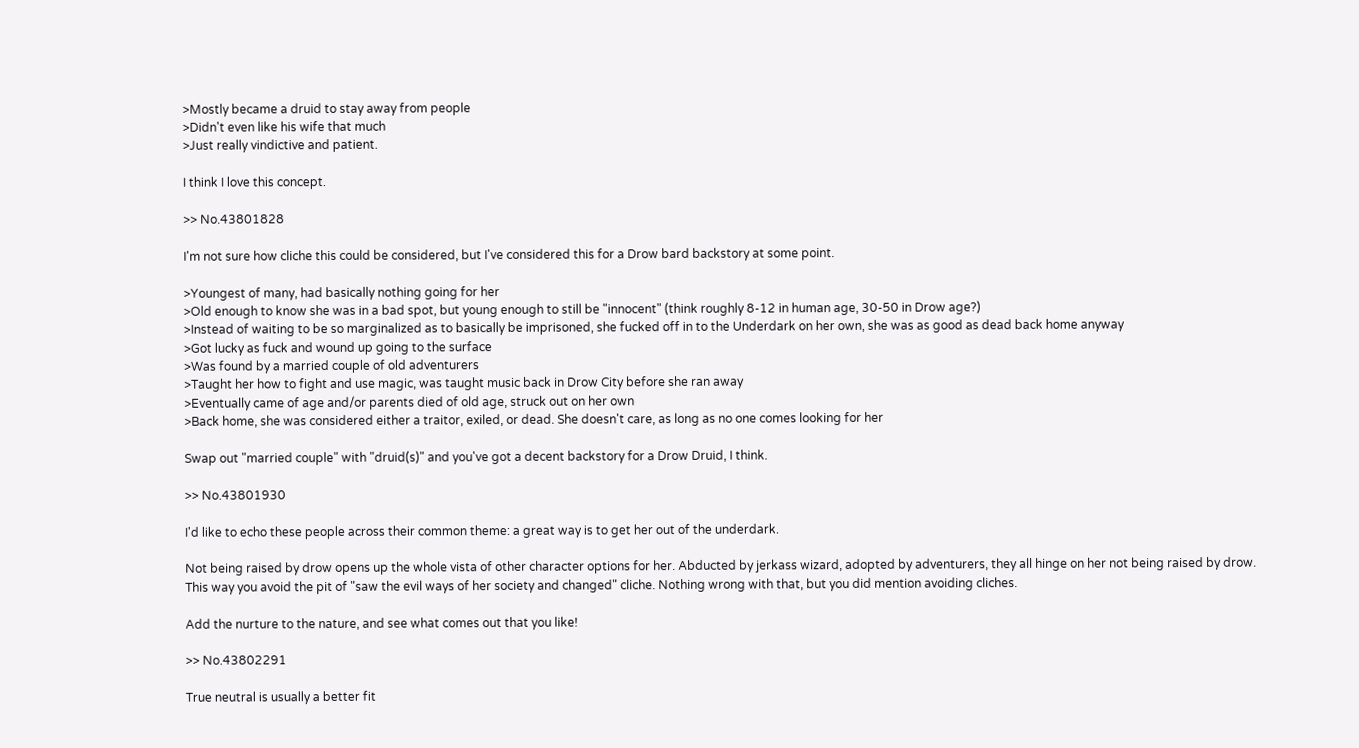>Mostly became a druid to stay away from people
>Didn't even like his wife that much
>Just really vindictive and patient.

I think I love this concept.

>> No.43801828

I'm not sure how cliche this could be considered, but I've considered this for a Drow bard backstory at some point.

>Youngest of many, had basically nothing going for her
>Old enough to know she was in a bad spot, but young enough to still be "innocent" (think roughly 8-12 in human age, 30-50 in Drow age?)
>Instead of waiting to be so marginalized as to basically be imprisoned, she fucked off in to the Underdark on her own, she was as good as dead back home anyway
>Got lucky as fuck and wound up going to the surface
>Was found by a married couple of old adventurers
>Taught her how to fight and use magic, was taught music back in Drow City before she ran away
>Eventually came of age and/or parents died of old age, struck out on her own
>Back home, she was considered either a traitor, exiled, or dead. She doesn't care, as long as no one comes looking for her

Swap out "married couple" with "druid(s)" and you've got a decent backstory for a Drow Druid, I think.

>> No.43801930

I'd like to echo these people across their common theme: a great way is to get her out of the underdark.

Not being raised by drow opens up the whole vista of other character options for her. Abducted by jerkass wizard, adopted by adventurers, they all hinge on her not being raised by drow. This way you avoid the pit of "saw the evil ways of her society and changed" cliche. Nothing wrong with that, but you did mention avoiding cliches.

Add the nurture to the nature, and see what comes out that you like!

>> No.43802291

True neutral is usually a better fit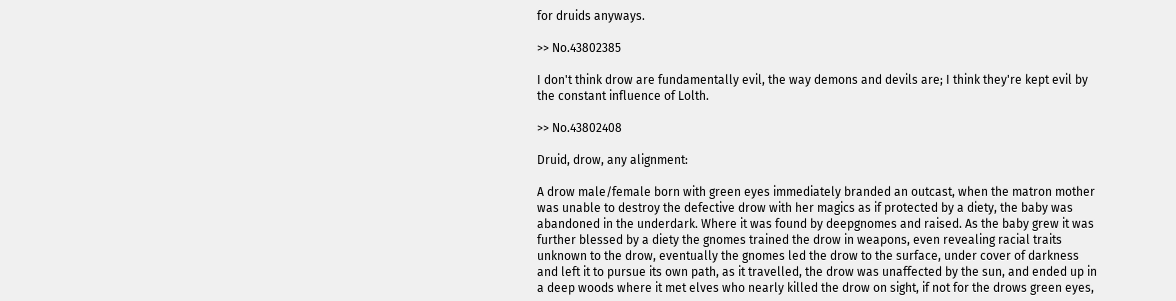for druids anyways.

>> No.43802385

I don't think drow are fundamentally evil, the way demons and devils are; I think they're kept evil by the constant influence of Lolth.

>> No.43802408

Druid, drow, any alignment:

A drow male/female born with green eyes immediately branded an outcast, when the matron mother was unable to destroy the defective drow with her magics as if protected by a diety, the baby was abandoned in the underdark. Where it was found by deepgnomes and raised. As the baby grew it was further blessed by a diety the gnomes trained the drow in weapons, even revealing racial traits unknown to the drow, eventually the gnomes led the drow to the surface, under cover of darkness and left it to pursue its own path, as it travelled, the drow was unaffected by the sun, and ended up in a deep woods where it met elves who nearly killed the drow on sight, if not for the drows green eyes,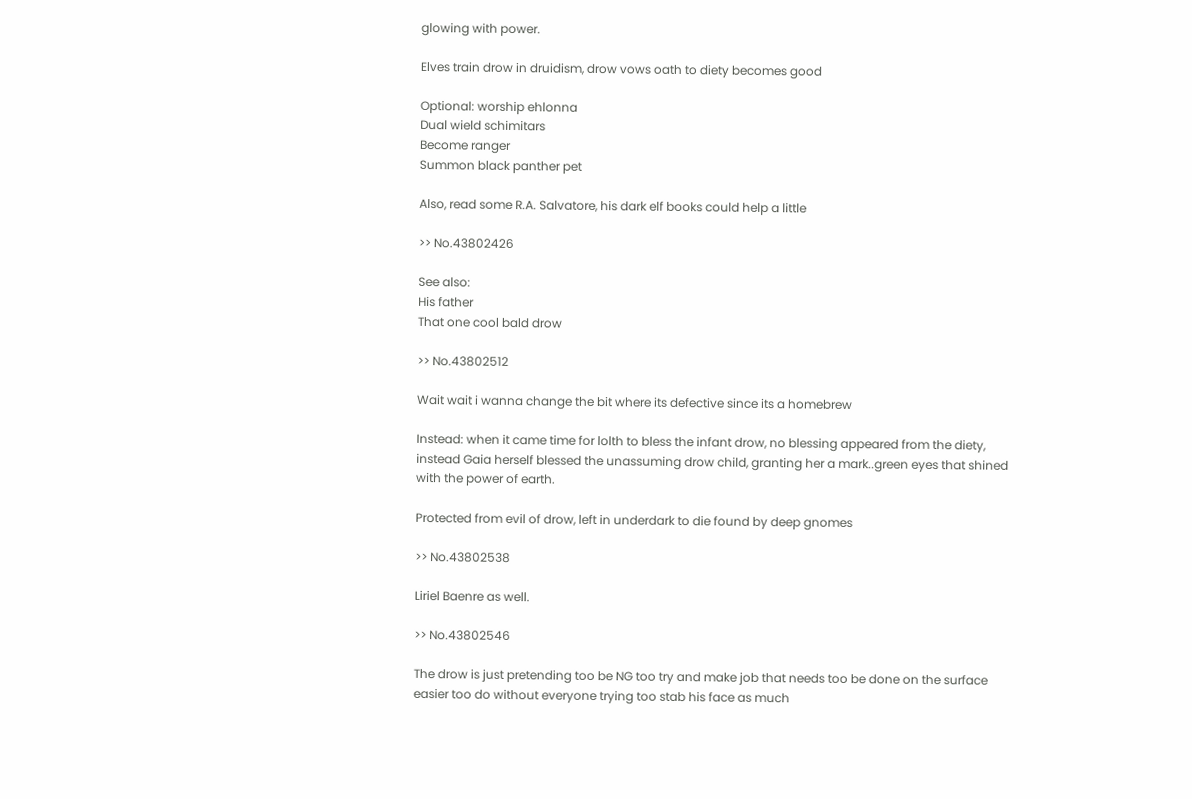glowing with power.

Elves train drow in druidism, drow vows oath to diety becomes good

Optional: worship ehlonna
Dual wield schimitars
Become ranger
Summon black panther pet

Also, read some R.A. Salvatore, his dark elf books could help a little

>> No.43802426

See also:
His father
That one cool bald drow

>> No.43802512

Wait wait i wanna change the bit where its defective since its a homebrew

Instead: when it came time for lolth to bless the infant drow, no blessing appeared from the diety, instead Gaia herself blessed the unassuming drow child, granting her a mark..green eyes that shined with the power of earth.

Protected from evil of drow, left in underdark to die found by deep gnomes

>> No.43802538

Liriel Baenre as well.

>> No.43802546

The drow is just pretending too be NG too try and make job that needs too be done on the surface easier too do without everyone trying too stab his face as much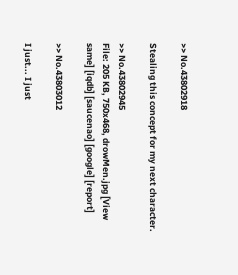>> No.43802918

Stealing this concept for my next character.

>> No.43802945
File: 205 KB, 750x468, drowMen.jpg [View same] [iqdb] [saucenao] [google] [report]

>> No.43803012

I just... I just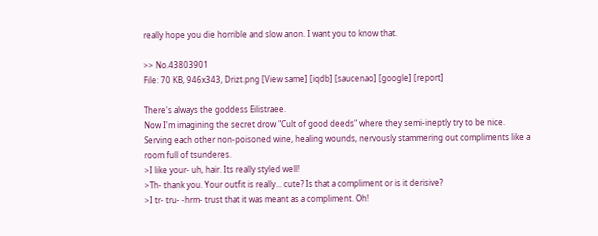really hope you die horrible and slow anon. I want you to know that.

>> No.43803901
File: 70 KB, 946x343, Drizt.png [View same] [iqdb] [saucenao] [google] [report]

There's always the goddess Eilistraee.
Now I'm imagining the secret drow "Cult of good deeds" where they semi-ineptly try to be nice. Serving each other non-poisoned wine, healing wounds, nervously stammering out compliments like a room full of tsunderes.
>I like your- uh, hair. Its really styled well!
>Th- thank you. Your outfit is really... cute? Is that a compliment or is it derisive?
>I tr- tru- -hrm- trust that it was meant as a compliment. Oh!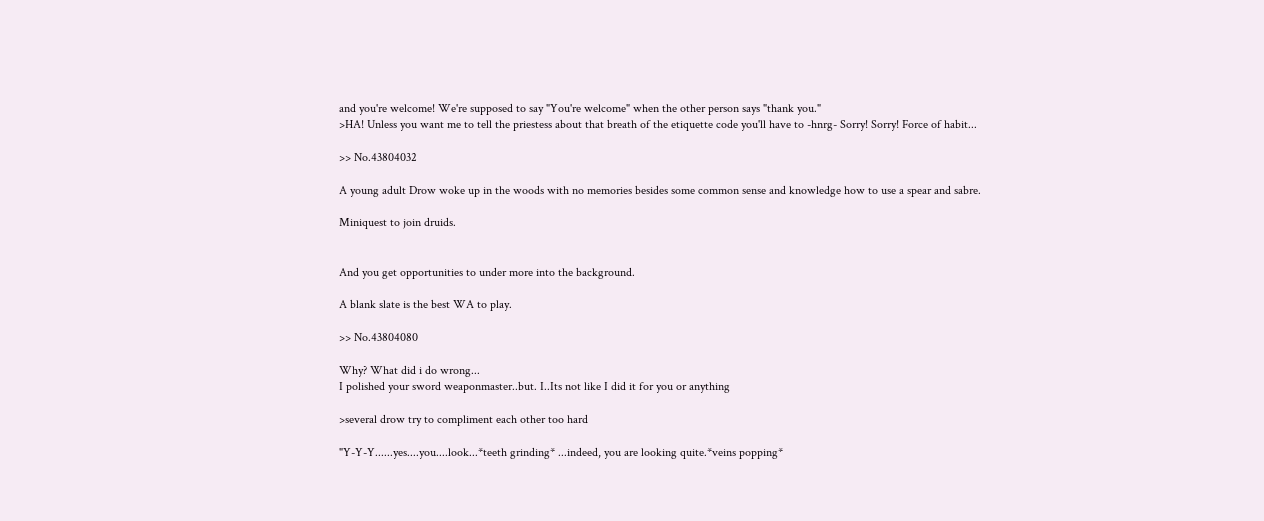and you're welcome! We're supposed to say "You're welcome" when the other person says "thank you."
>HA! Unless you want me to tell the priestess about that breath of the etiquette code you'll have to -hnrg- Sorry! Sorry! Force of habit...

>> No.43804032

A young adult Drow woke up in the woods with no memories besides some common sense and knowledge how to use a spear and sabre.

Miniquest to join druids.


And you get opportunities to under more into the background.

A blank slate is the best WA to play.

>> No.43804080

Why? What did i do wrong...
I polished your sword weaponmaster..but. I..Its not like I did it for you or anything

>several drow try to compliment each other too hard

"Y-Y-Y......yes....you....look...*teeth grinding* ...indeed, you are looking quite.*veins popping*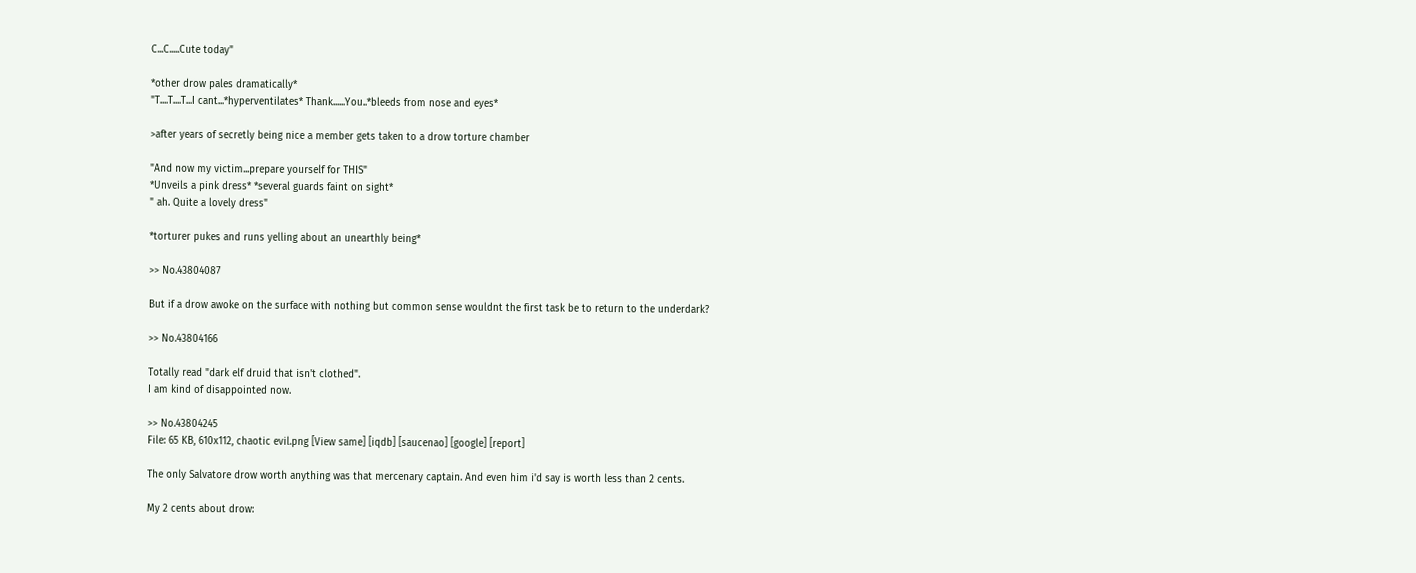C...C.....Cute today"

*other drow pales dramatically*
"T....T....T...I cant...*hyperventilates* Thank......You..*bleeds from nose and eyes*

>after years of secretly being nice a member gets taken to a drow torture chamber

"And now my victim...prepare yourself for THIS"
*Unveils a pink dress* *several guards faint on sight*
" ah. Quite a lovely dress"

*torturer pukes and runs yelling about an unearthly being*

>> No.43804087

But if a drow awoke on the surface with nothing but common sense wouldnt the first task be to return to the underdark?

>> No.43804166

Totally read "dark elf druid that isn't clothed".
I am kind of disappointed now.

>> No.43804245
File: 65 KB, 610x112, chaotic evil.png [View same] [iqdb] [saucenao] [google] [report]

The only Salvatore drow worth anything was that mercenary captain. And even him i'd say is worth less than 2 cents.

My 2 cents about drow: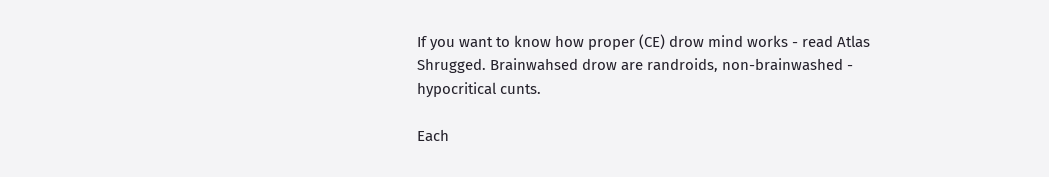If you want to know how proper (CE) drow mind works - read Atlas Shrugged. Brainwahsed drow are randroids, non-brainwashed - hypocritical cunts.

Each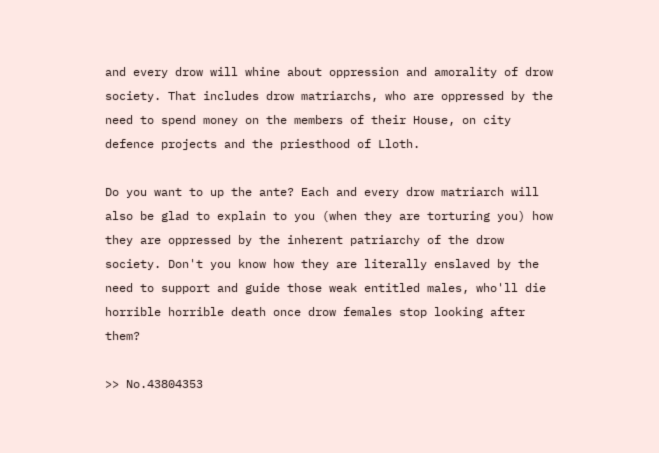and every drow will whine about oppression and amorality of drow society. That includes drow matriarchs, who are oppressed by the need to spend money on the members of their House, on city defence projects and the priesthood of Lloth.

Do you want to up the ante? Each and every drow matriarch will also be glad to explain to you (when they are torturing you) how they are oppressed by the inherent patriarchy of the drow society. Don't you know how they are literally enslaved by the need to support and guide those weak entitled males, who'll die horrible horrible death once drow females stop looking after them?

>> No.43804353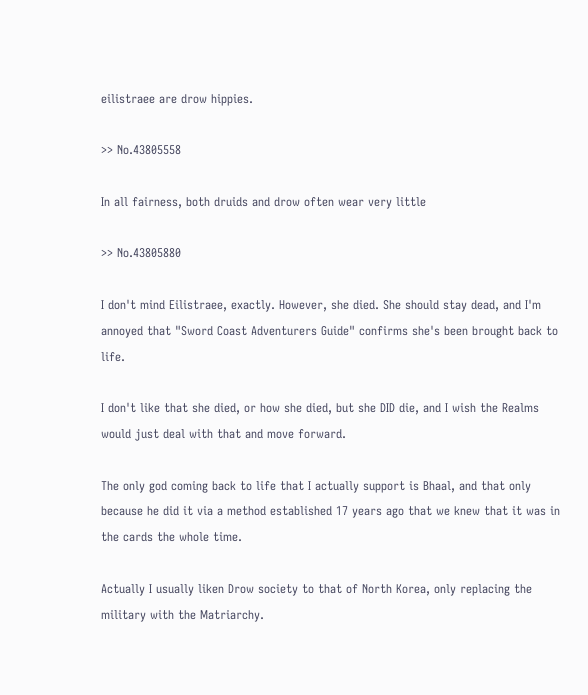eilistraee are drow hippies.

>> No.43805558

In all fairness, both druids and drow often wear very little

>> No.43805880

I don't mind Eilistraee, exactly. However, she died. She should stay dead, and I'm annoyed that "Sword Coast Adventurers Guide" confirms she's been brought back to life.

I don't like that she died, or how she died, but she DID die, and I wish the Realms would just deal with that and move forward.

The only god coming back to life that I actually support is Bhaal, and that only because he did it via a method established 17 years ago that we knew that it was in the cards the whole time.

Actually I usually liken Drow society to that of North Korea, only replacing the military with the Matriarchy.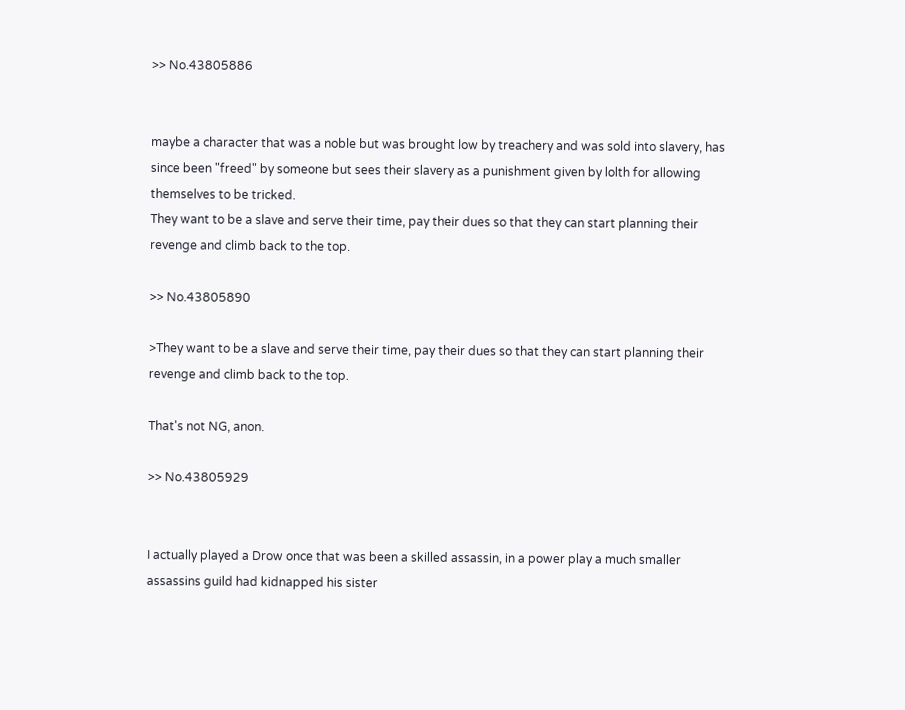>> No.43805886


maybe a character that was a noble but was brought low by treachery and was sold into slavery, has since been "freed" by someone but sees their slavery as a punishment given by lolth for allowing themselves to be tricked.
They want to be a slave and serve their time, pay their dues so that they can start planning their revenge and climb back to the top.

>> No.43805890

>They want to be a slave and serve their time, pay their dues so that they can start planning their revenge and climb back to the top.

That's not NG, anon.

>> No.43805929


I actually played a Drow once that was been a skilled assassin, in a power play a much smaller assassins guild had kidnapped his sister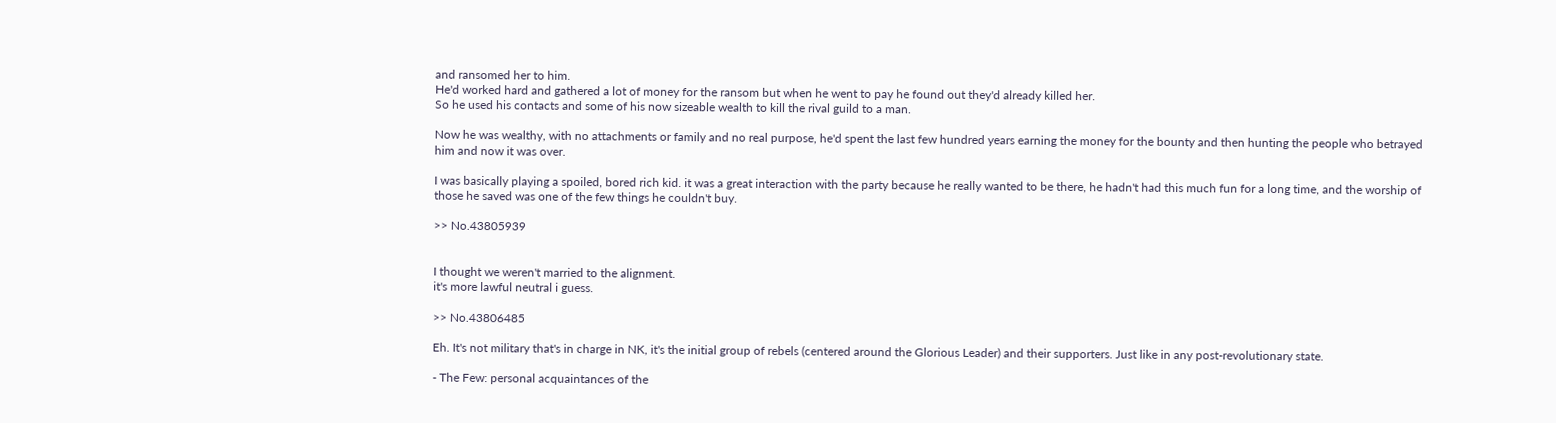and ransomed her to him.
He'd worked hard and gathered a lot of money for the ransom but when he went to pay he found out they'd already killed her.
So he used his contacts and some of his now sizeable wealth to kill the rival guild to a man.

Now he was wealthy, with no attachments or family and no real purpose, he'd spent the last few hundred years earning the money for the bounty and then hunting the people who betrayed him and now it was over.

I was basically playing a spoiled, bored rich kid. it was a great interaction with the party because he really wanted to be there, he hadn't had this much fun for a long time, and the worship of those he saved was one of the few things he couldn't buy.

>> No.43805939


I thought we weren't married to the alignment.
it's more lawful neutral i guess.

>> No.43806485

Eh. It's not military that's in charge in NK, it's the initial group of rebels (centered around the Glorious Leader) and their supporters. Just like in any post-revolutionary state.

- The Few: personal acquaintances of the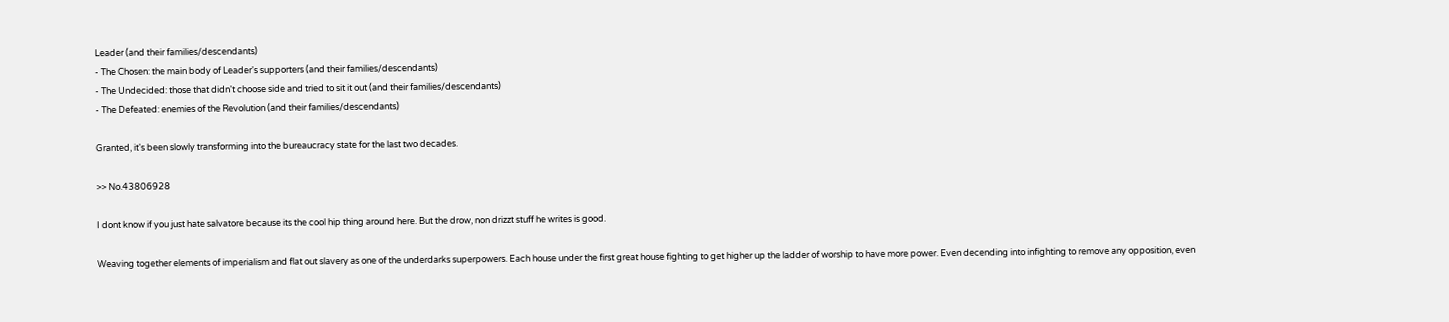Leader (and their families/descendants)
- The Chosen: the main body of Leader's supporters (and their families/descendants)
- The Undecided: those that didn't choose side and tried to sit it out (and their families/descendants)
- The Defeated: enemies of the Revolution (and their families/descendants)

Granted, it's been slowly transforming into the bureaucracy state for the last two decades.

>> No.43806928

I dont know if you just hate salvatore because its the cool hip thing around here. But the drow, non drizzt stuff he writes is good.

Weaving together elements of imperialism and flat out slavery as one of the underdarks superpowers. Each house under the first great house fighting to get higher up the ladder of worship to have more power. Even decending into infighting to remove any opposition, even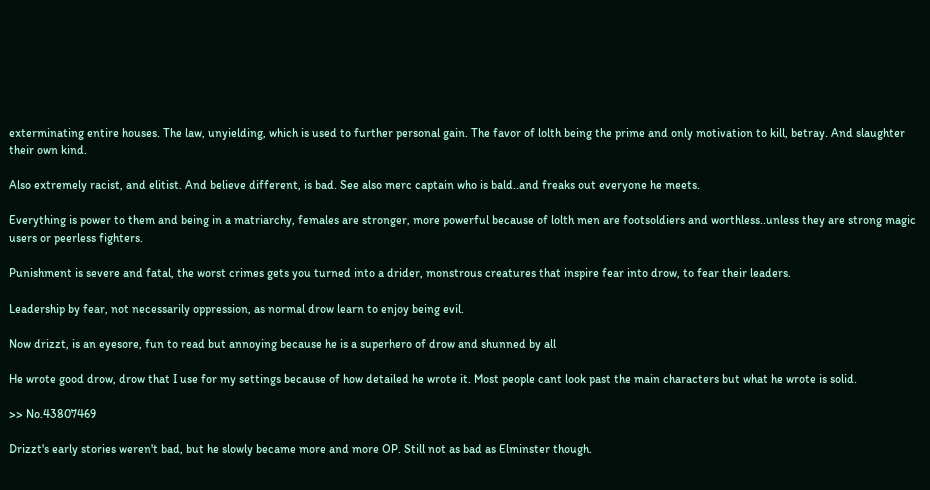exterminating entire houses. The law, unyielding, which is used to further personal gain. The favor of lolth being the prime and only motivation to kill, betray. And slaughter their own kind.

Also extremely racist, and elitist. And believe different, is bad. See also merc captain who is bald..and freaks out everyone he meets.

Everything is power to them and being in a matriarchy, females are stronger, more powerful because of lolth men are footsoldiers and worthless..unless they are strong magic users or peerless fighters.

Punishment is severe and fatal, the worst crimes gets you turned into a drider, monstrous creatures that inspire fear into drow, to fear their leaders.

Leadership by fear, not necessarily oppression, as normal drow learn to enjoy being evil.

Now drizzt, is an eyesore, fun to read but annoying because he is a superhero of drow and shunned by all

He wrote good drow, drow that I use for my settings because of how detailed he wrote it. Most people cant look past the main characters but what he wrote is solid.

>> No.43807469

Drizzt's early stories weren't bad, but he slowly became more and more OP. Still not as bad as Elminster though.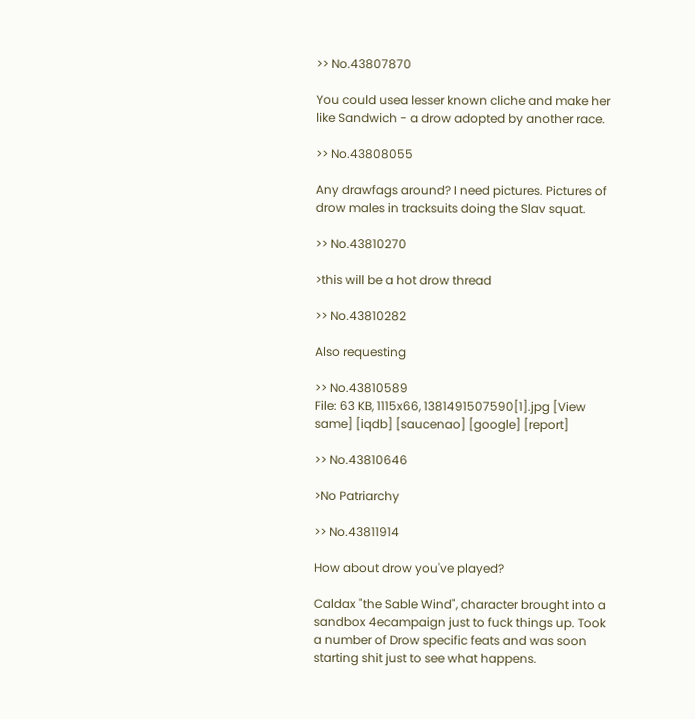>> No.43807870

You could usea lesser known cliche and make her like Sandwich - a drow adopted by another race.

>> No.43808055

Any drawfags around? I need pictures. Pictures of drow males in tracksuits doing the Slav squat.

>> No.43810270

>this will be a hot drow thread

>> No.43810282

Also requesting

>> No.43810589
File: 63 KB, 1115x66, 1381491507590[1].jpg [View same] [iqdb] [saucenao] [google] [report]

>> No.43810646

>No Patriarchy

>> No.43811914

How about drow you've played?

Caldax "the Sable Wind", character brought into a sandbox 4ecampaign just to fuck things up. Took a number of Drow specific feats and was soon starting shit just to see what happens.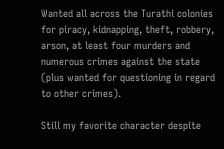Wanted all across the Turathi colonies for piracy, kidnapping, theft, robbery, arson, at least four murders and numerous crimes against the state (plus wanted for questioning in regard to other crimes).

Still my favorite character despite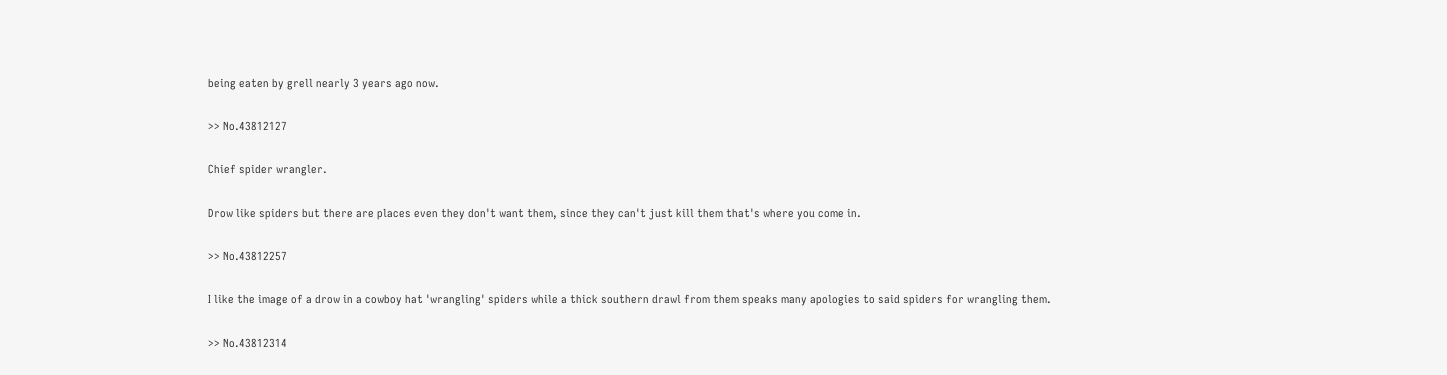being eaten by grell nearly 3 years ago now.

>> No.43812127

Chief spider wrangler.

Drow like spiders but there are places even they don't want them, since they can't just kill them that's where you come in.

>> No.43812257

I like the image of a drow in a cowboy hat 'wrangling' spiders while a thick southern drawl from them speaks many apologies to said spiders for wrangling them.

>> No.43812314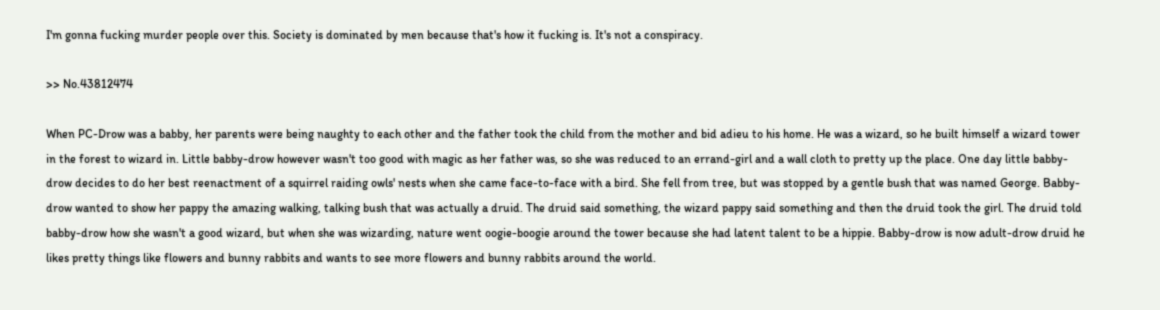I'm gonna fucking murder people over this. Society is dominated by men because that's how it fucking is. It's not a conspiracy.

>> No.43812474

When PC-Drow was a babby, her parents were being naughty to each other and the father took the child from the mother and bid adieu to his home. He was a wizard, so he built himself a wizard tower in the forest to wizard in. Little babby-drow however wasn't too good with magic as her father was, so she was reduced to an errand-girl and a wall cloth to pretty up the place. One day little babby-drow decides to do her best reenactment of a squirrel raiding owls' nests when she came face-to-face with a bird. She fell from tree, but was stopped by a gentle bush that was named George. Babby-drow wanted to show her pappy the amazing walking, talking bush that was actually a druid. The druid said something, the wizard pappy said something and then the druid took the girl. The druid told babby-drow how she wasn't a good wizard, but when she was wizarding, nature went oogie-boogie around the tower because she had latent talent to be a hippie. Babby-drow is now adult-drow druid he likes pretty things like flowers and bunny rabbits and wants to see more flowers and bunny rabbits around the world.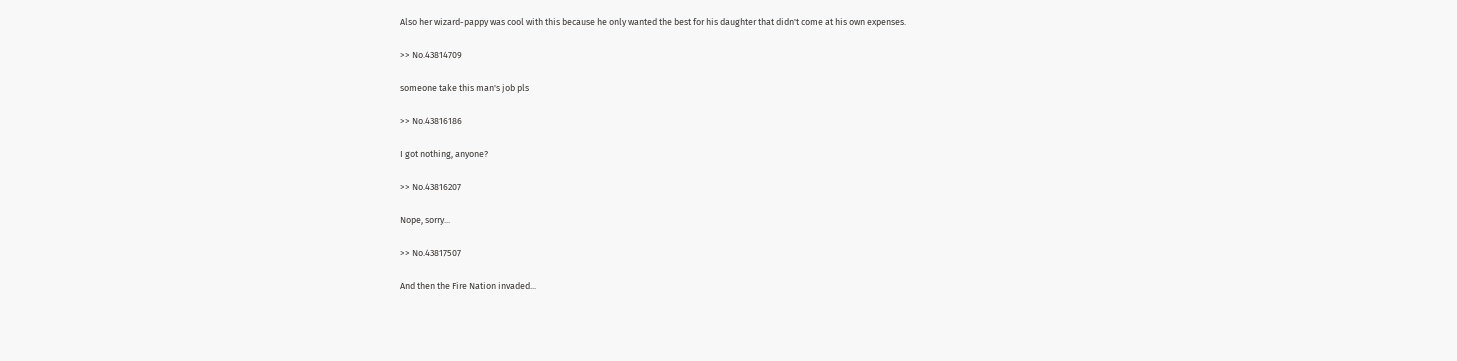Also her wizard-pappy was cool with this because he only wanted the best for his daughter that didn't come at his own expenses.

>> No.43814709

someone take this man's job pls

>> No.43816186

I got nothing, anyone?

>> No.43816207

Nope, sorry...

>> No.43817507

And then the Fire Nation invaded...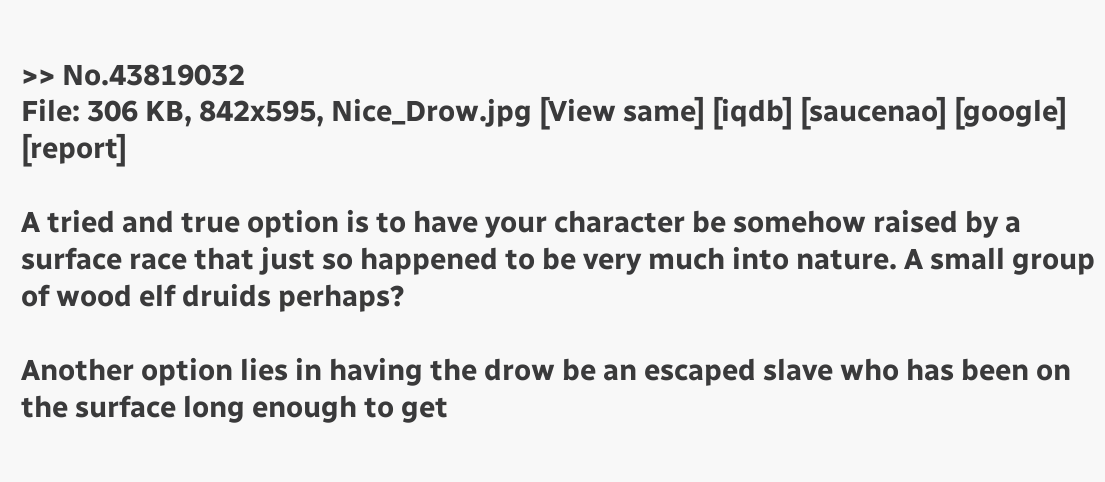>> No.43819032
File: 306 KB, 842x595, Nice_Drow.jpg [View same] [iqdb] [saucenao] [google] [report]

A tried and true option is to have your character be somehow raised by a surface race that just so happened to be very much into nature. A small group of wood elf druids perhaps?

Another option lies in having the drow be an escaped slave who has been on the surface long enough to get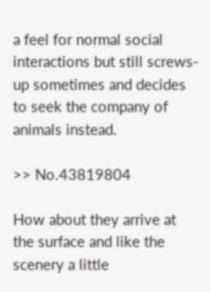a feel for normal social interactions but still screws-up sometimes and decides to seek the company of animals instead.

>> No.43819804

How about they arrive at the surface and like the scenery a little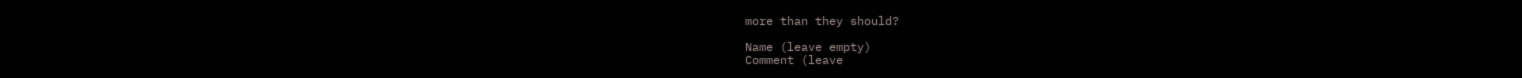more than they should?

Name (leave empty)
Comment (leave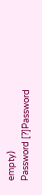empty)
Password [?]Password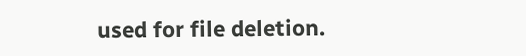used for file deletion.